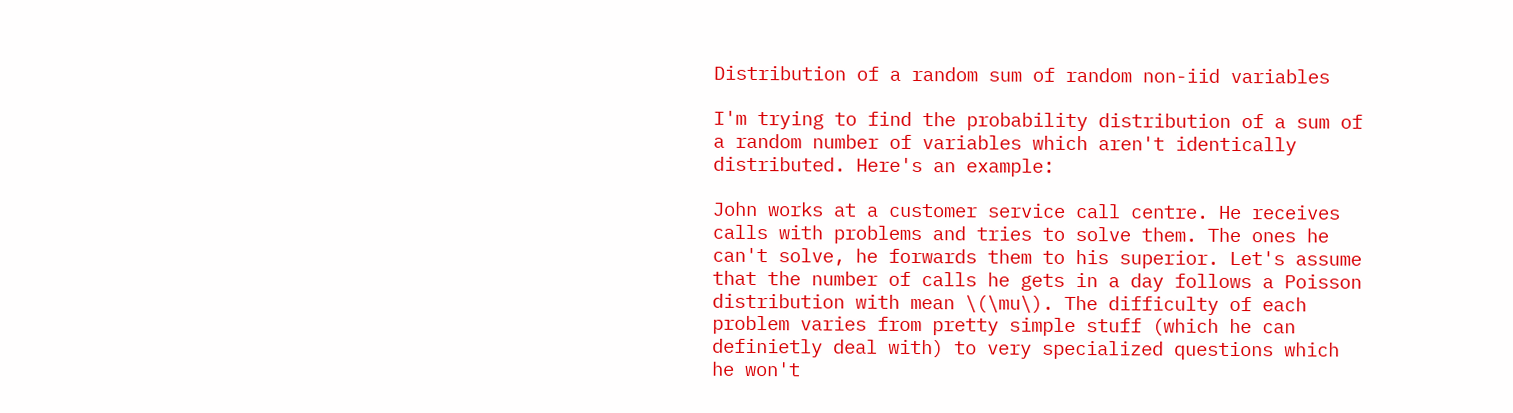Distribution of a random sum of random non-iid variables

I'm trying to find the probability distribution of a sum of a random number of variables which aren't identically distributed. Here's an example:

John works at a customer service call centre. He receives calls with problems and tries to solve them. The ones he can't solve, he forwards them to his superior. Let's assume that the number of calls he gets in a day follows a Poisson distribution with mean \(\mu\). The difficulty of each problem varies from pretty simple stuff (which he can definietly deal with) to very specialized questions which he won't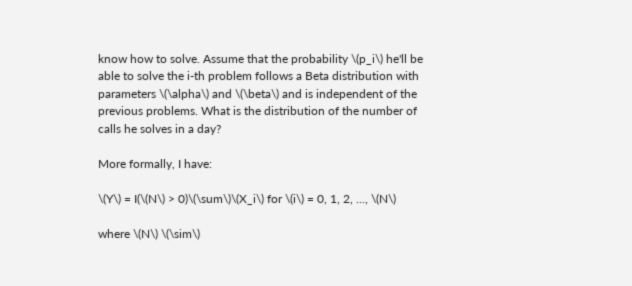know how to solve. Assume that the probability \(p_i\) he'll be able to solve the i-th problem follows a Beta distribution with parameters \(\alpha\) and \(\beta\) and is independent of the previous problems. What is the distribution of the number of calls he solves in a day?

More formally, I have:

\(Y\) = I(\(N\) > 0)\(\sum\)\(X_i\) for \(i\) = 0, 1, 2, ..., \(N\)

where \(N\) \(\sim\)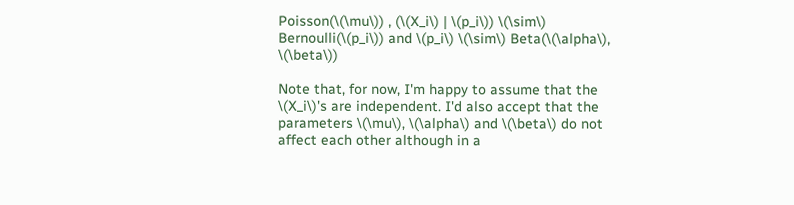Poisson(\(\mu\)) , (\(X_i\) | \(p_i\)) \(\sim\) Bernoulli(\(p_i\)) and \(p_i\) \(\sim\) Beta(\(\alpha\), \(\beta\))

Note that, for now, I'm happy to assume that the \(X_i\)'s are independent. I'd also accept that the parameters \(\mu\), \(\alpha\) and \(\beta\) do not affect each other although in a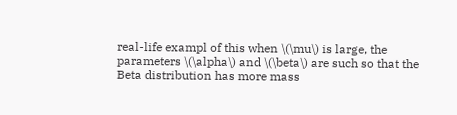real-life exampl of this when \(\mu\) is large, the parameters \(\alpha\) and \(\beta\) are such so that the Beta distribution has more mass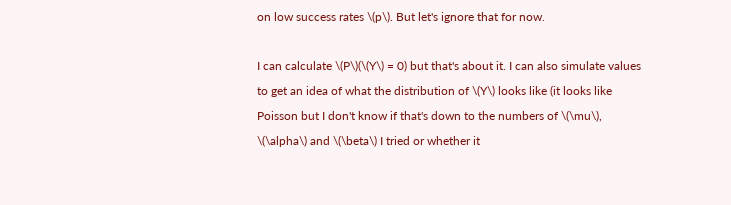on low success rates \(p\). But let's ignore that for now.

I can calculate \(P\)(\(Y\) = 0) but that's about it. I can also simulate values to get an idea of what the distribution of \(Y\) looks like (it looks like Poisson but I don't know if that's down to the numbers of \(\mu\), \(\alpha\) and \(\beta\) I tried or whether it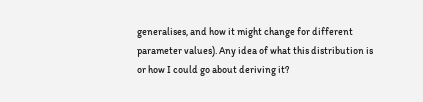generalises, and how it might change for different parameter values). Any idea of what this distribution is or how I could go about deriving it?